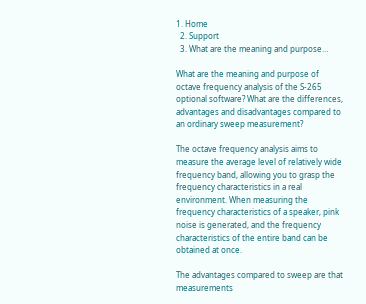1. Home
  2. Support
  3. What are the meaning and purpose…

What are the meaning and purpose of octave frequency analysis of the S-265 optional software? What are the differences, advantages and disadvantages compared to an ordinary sweep measurement?

The octave frequency analysis aims to measure the average level of relatively wide frequency band, allowing you to grasp the frequency characteristics in a real environment. When measuring the frequency characteristics of a speaker, pink noise is generated, and the frequency characteristics of the entire band can be obtained at once.

The advantages compared to sweep are that measurements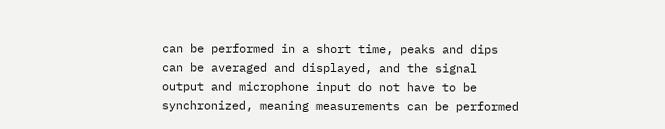can be performed in a short time, peaks and dips can be averaged and displayed, and the signal output and microphone input do not have to be synchronized, meaning measurements can be performed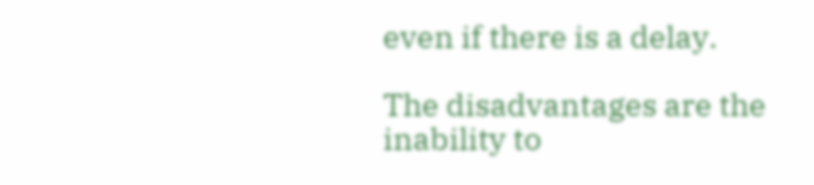even if there is a delay.

The disadvantages are the inability to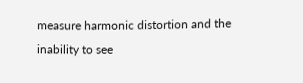measure harmonic distortion and the inability to see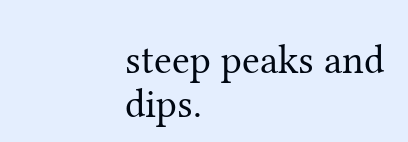steep peaks and dips.